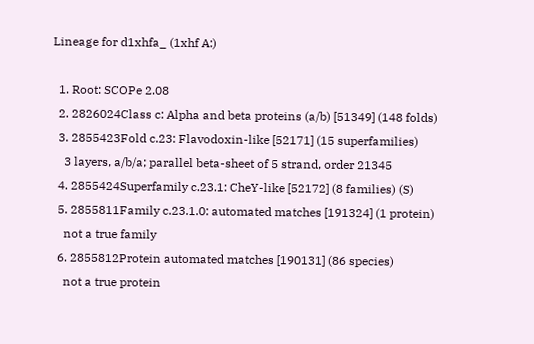Lineage for d1xhfa_ (1xhf A:)

  1. Root: SCOPe 2.08
  2. 2826024Class c: Alpha and beta proteins (a/b) [51349] (148 folds)
  3. 2855423Fold c.23: Flavodoxin-like [52171] (15 superfamilies)
    3 layers, a/b/a; parallel beta-sheet of 5 strand, order 21345
  4. 2855424Superfamily c.23.1: CheY-like [52172] (8 families) (S)
  5. 2855811Family c.23.1.0: automated matches [191324] (1 protein)
    not a true family
  6. 2855812Protein automated matches [190131] (86 species)
    not a true protein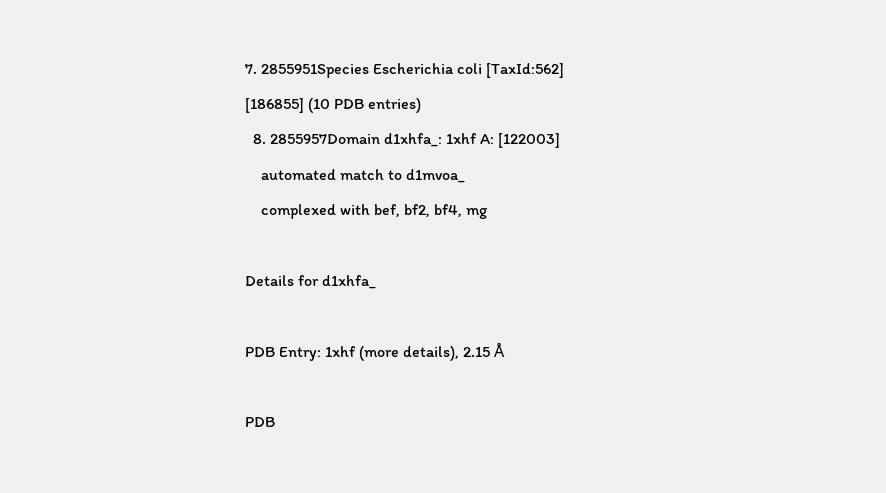7. 2855951Species Escherichia coli [TaxId:562] [186855] (10 PDB entries)
  8. 2855957Domain d1xhfa_: 1xhf A: [122003]
    automated match to d1mvoa_
    complexed with bef, bf2, bf4, mg

Details for d1xhfa_

PDB Entry: 1xhf (more details), 2.15 Å

PDB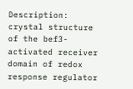Description: crystal structure of the bef3-activated receiver domain of redox response regulator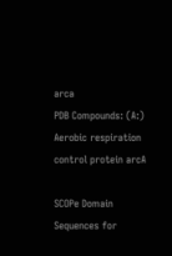arca
PDB Compounds: (A:) Aerobic respiration control protein arcA

SCOPe Domain Sequences for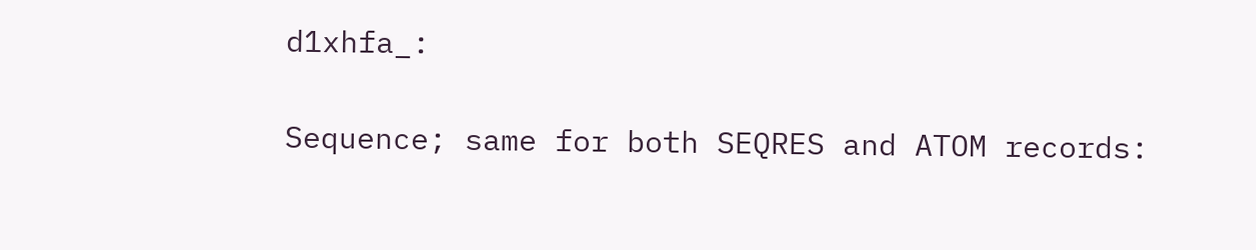d1xhfa_:

Sequence; same for both SEQRES and ATOM records: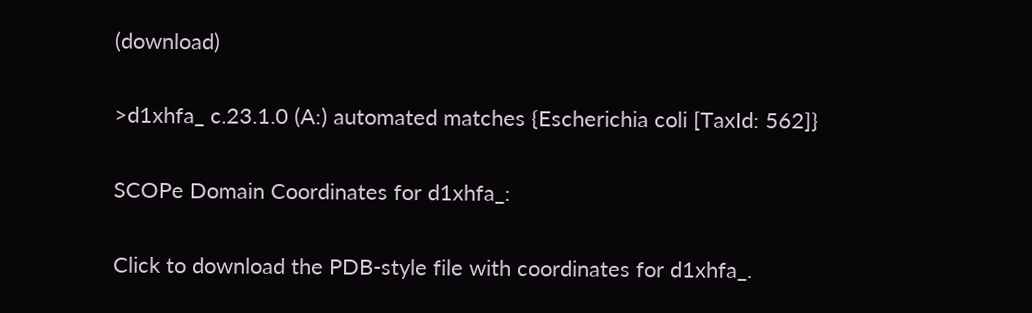(download)

>d1xhfa_ c.23.1.0 (A:) automated matches {Escherichia coli [TaxId: 562]}

SCOPe Domain Coordinates for d1xhfa_:

Click to download the PDB-style file with coordinates for d1xhfa_.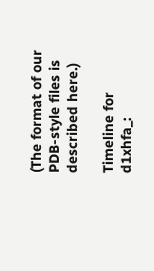(The format of our PDB-style files is described here.)

Timeline for d1xhfa_: